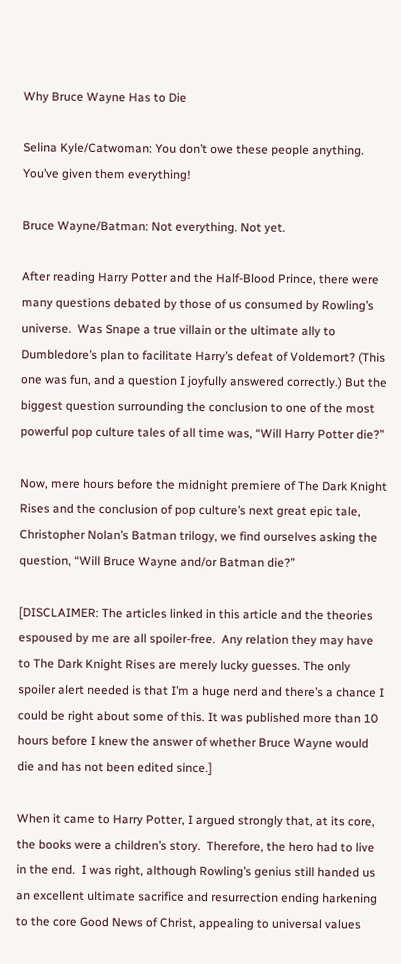Why Bruce Wayne Has to Die

Selina Kyle/Catwoman: You don’t owe these people anything. You’ve given them everything!

Bruce Wayne/Batman: Not everything. Not yet.

After reading Harry Potter and the Half-Blood Prince, there were many questions debated by those of us consumed by Rowling’s universe.  Was Snape a true villain or the ultimate ally to Dumbledore’s plan to facilitate Harry’s defeat of Voldemort? (This one was fun, and a question I joyfully answered correctly.) But the biggest question surrounding the conclusion to one of the most powerful pop culture tales of all time was, “Will Harry Potter die?”

Now, mere hours before the midnight premiere of The Dark Knight Rises and the conclusion of pop culture’s next great epic tale, Christopher Nolan’s Batman trilogy, we find ourselves asking the question, “Will Bruce Wayne and/or Batman die?”

[DISCLAIMER: The articles linked in this article and the theories espoused by me are all spoiler-free.  Any relation they may have to The Dark Knight Rises are merely lucky guesses. The only spoiler alert needed is that I’m a huge nerd and there’s a chance I could be right about some of this. It was published more than 10 hours before I knew the answer of whether Bruce Wayne would die and has not been edited since.]

When it came to Harry Potter, I argued strongly that, at its core, the books were a children’s story.  Therefore, the hero had to live in the end.  I was right, although Rowling’s genius still handed us an excellent ultimate sacrifice and resurrection ending harkening to the core Good News of Christ, appealing to universal values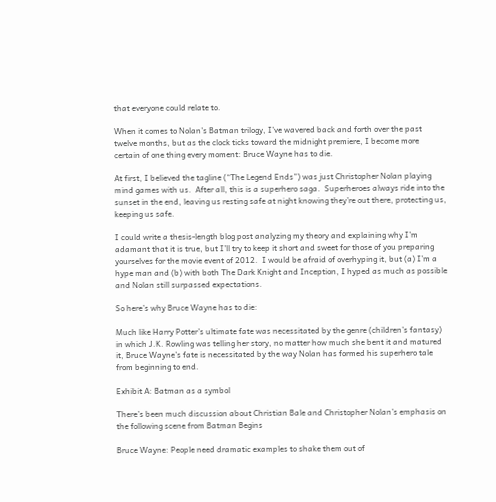that everyone could relate to.

When it comes to Nolan’s Batman trilogy, I’ve wavered back and forth over the past twelve months, but as the clock ticks toward the midnight premiere, I become more certain of one thing every moment: Bruce Wayne has to die.

At first, I believed the tagline (“The Legend Ends”) was just Christopher Nolan playing mind games with us.  After all, this is a superhero saga.  Superheroes always ride into the sunset in the end, leaving us resting safe at night knowing they’re out there, protecting us, keeping us safe.

I could write a thesis-length blog post analyzing my theory and explaining why I’m adamant that it is true, but I’ll try to keep it short and sweet for those of you preparing yourselves for the movie event of 2012.  I would be afraid of overhyping it, but (a) I’m a hype man and (b) with both The Dark Knight and Inception, I hyped as much as possible and Nolan still surpassed expectations.

So here’s why Bruce Wayne has to die:

Much like Harry Potter’s ultimate fate was necessitated by the genre (children’s fantasy) in which J.K. Rowling was telling her story, no matter how much she bent it and matured it, Bruce Wayne’s fate is necessitated by the way Nolan has formed his superhero tale from beginning to end.

Exhibit A: Batman as a symbol

There’s been much discussion about Christian Bale and Christopher Nolan’s emphasis on the following scene from Batman Begins

Bruce Wayne: People need dramatic examples to shake them out of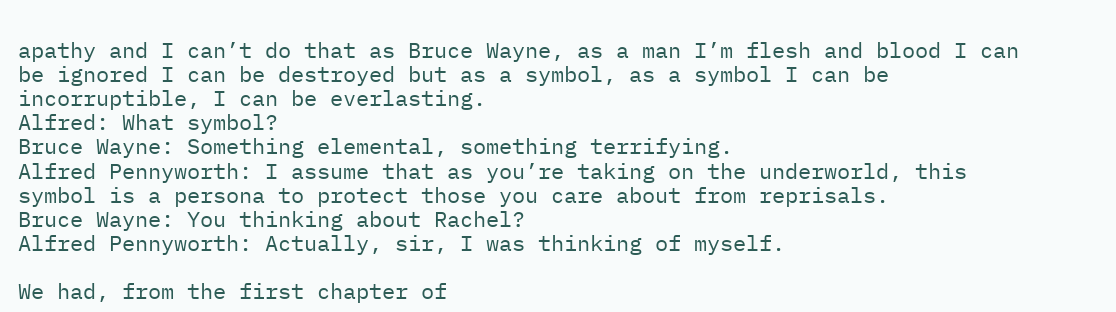apathy and I can’t do that as Bruce Wayne, as a man I’m flesh and blood I can be ignored I can be destroyed but as a symbol, as a symbol I can be incorruptible, I can be everlasting.
Alfred: What symbol?
Bruce Wayne: Something elemental, something terrifying.
Alfred Pennyworth: I assume that as you’re taking on the underworld, this symbol is a persona to protect those you care about from reprisals.
Bruce Wayne: You thinking about Rachel?
Alfred Pennyworth: Actually, sir, I was thinking of myself.

We had, from the first chapter of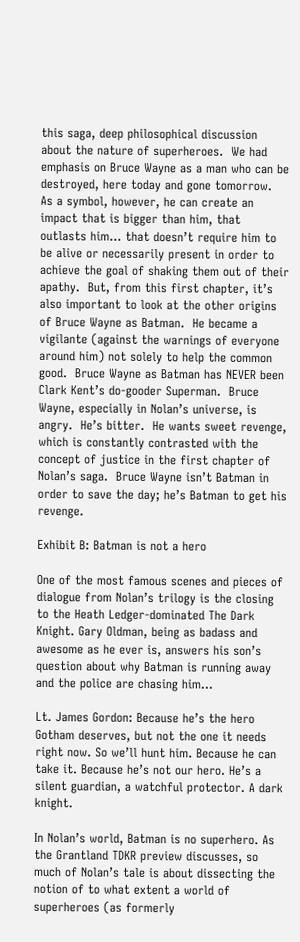this saga, deep philosophical discussion about the nature of superheroes.  We had emphasis on Bruce Wayne as a man who can be destroyed, here today and gone tomorrow.  As a symbol, however, he can create an impact that is bigger than him, that outlasts him… that doesn’t require him to be alive or necessarily present in order to achieve the goal of shaking them out of their apathy.  But, from this first chapter, it’s also important to look at the other origins of Bruce Wayne as Batman.  He became a vigilante (against the warnings of everyone around him) not solely to help the common good.  Bruce Wayne as Batman has NEVER been Clark Kent’s do-gooder Superman.  Bruce Wayne, especially in Nolan’s universe, is angry.  He’s bitter.  He wants sweet revenge, which is constantly contrasted with the concept of justice in the first chapter of Nolan’s saga.  Bruce Wayne isn’t Batman in order to save the day; he’s Batman to get his revenge.

Exhibit B: Batman is not a hero

One of the most famous scenes and pieces of dialogue from Nolan’s trilogy is the closing to the Heath Ledger-dominated The Dark Knight. Gary Oldman, being as badass and awesome as he ever is, answers his son’s question about why Batman is running away and the police are chasing him…

Lt. James Gordon: Because he’s the hero Gotham deserves, but not the one it needs right now. So we’ll hunt him. Because he can take it. Because he’s not our hero. He’s a silent guardian, a watchful protector. A dark knight.

In Nolan’s world, Batman is no superhero. As the Grantland TDKR preview discusses, so much of Nolan’s tale is about dissecting the notion of to what extent a world of superheroes (as formerly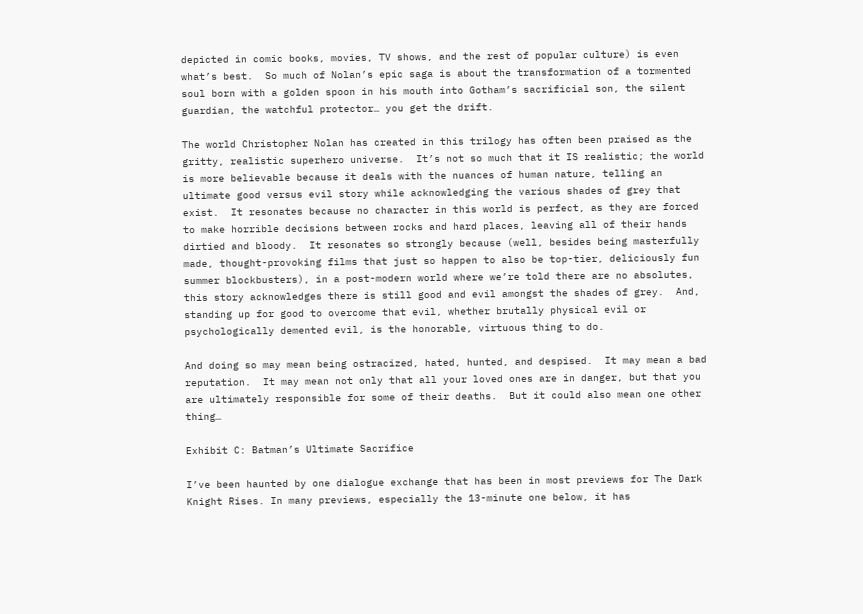depicted in comic books, movies, TV shows, and the rest of popular culture) is even what’s best.  So much of Nolan’s epic saga is about the transformation of a tormented soul born with a golden spoon in his mouth into Gotham’s sacrificial son, the silent guardian, the watchful protector… you get the drift.

The world Christopher Nolan has created in this trilogy has often been praised as the gritty, realistic superhero universe.  It’s not so much that it IS realistic; the world is more believable because it deals with the nuances of human nature, telling an ultimate good versus evil story while acknowledging the various shades of grey that exist.  It resonates because no character in this world is perfect, as they are forced to make horrible decisions between rocks and hard places, leaving all of their hands dirtied and bloody.  It resonates so strongly because (well, besides being masterfully made, thought-provoking films that just so happen to also be top-tier, deliciously fun summer blockbusters), in a post-modern world where we’re told there are no absolutes, this story acknowledges there is still good and evil amongst the shades of grey.  And, standing up for good to overcome that evil, whether brutally physical evil or psychologically demented evil, is the honorable, virtuous thing to do.

And doing so may mean being ostracized, hated, hunted, and despised.  It may mean a bad reputation.  It may mean not only that all your loved ones are in danger, but that you are ultimately responsible for some of their deaths.  But it could also mean one other thing…

Exhibit C: Batman’s Ultimate Sacrifice

I’ve been haunted by one dialogue exchange that has been in most previews for The Dark Knight Rises. In many previews, especially the 13-minute one below, it has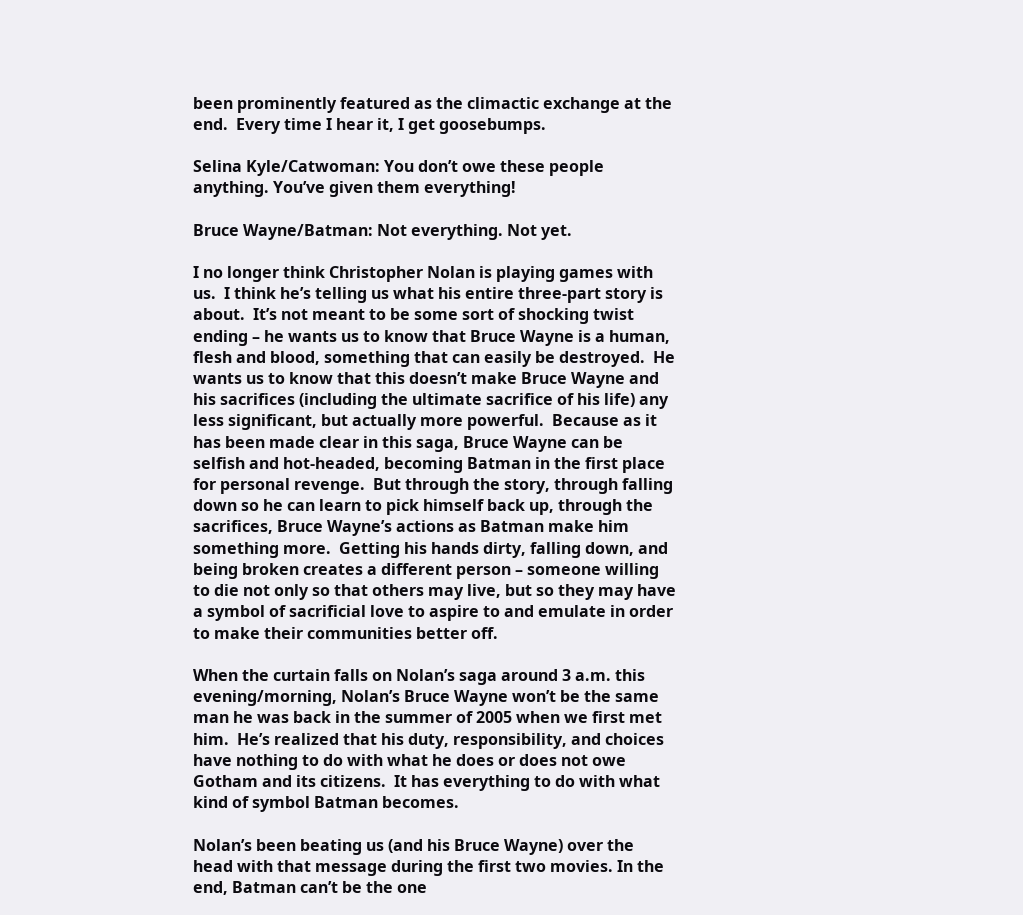been prominently featured as the climactic exchange at the end.  Every time I hear it, I get goosebumps.

Selina Kyle/Catwoman: You don’t owe these people anything. You’ve given them everything!

Bruce Wayne/Batman: Not everything. Not yet.

I no longer think Christopher Nolan is playing games with us.  I think he’s telling us what his entire three-part story is about.  It’s not meant to be some sort of shocking twist ending – he wants us to know that Bruce Wayne is a human, flesh and blood, something that can easily be destroyed.  He wants us to know that this doesn’t make Bruce Wayne and his sacrifices (including the ultimate sacrifice of his life) any less significant, but actually more powerful.  Because as it has been made clear in this saga, Bruce Wayne can be selfish and hot-headed, becoming Batman in the first place for personal revenge.  But through the story, through falling down so he can learn to pick himself back up, through the sacrifices, Bruce Wayne’s actions as Batman make him something more.  Getting his hands dirty, falling down, and being broken creates a different person – someone willing to die not only so that others may live, but so they may have a symbol of sacrificial love to aspire to and emulate in order to make their communities better off.

When the curtain falls on Nolan’s saga around 3 a.m. this evening/morning, Nolan’s Bruce Wayne won’t be the same man he was back in the summer of 2005 when we first met him.  He’s realized that his duty, responsibility, and choices have nothing to do with what he does or does not owe Gotham and its citizens.  It has everything to do with what kind of symbol Batman becomes.

Nolan’s been beating us (and his Bruce Wayne) over the head with that message during the first two movies. In the end, Batman can’t be the one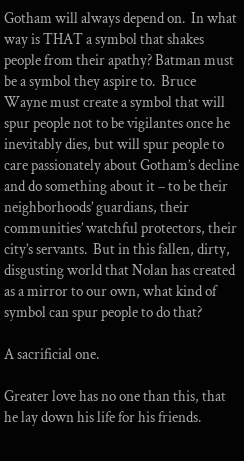Gotham will always depend on.  In what way is THAT a symbol that shakes people from their apathy? Batman must be a symbol they aspire to.  Bruce Wayne must create a symbol that will spur people not to be vigilantes once he inevitably dies, but will spur people to care passionately about Gotham’s decline and do something about it – to be their neighborhoods’ guardians, their communities’ watchful protectors, their city’s servants.  But in this fallen, dirty, disgusting world that Nolan has created as a mirror to our own, what kind of symbol can spur people to do that?

A sacrificial one.

Greater love has no one than this, that he lay down his life for his friends.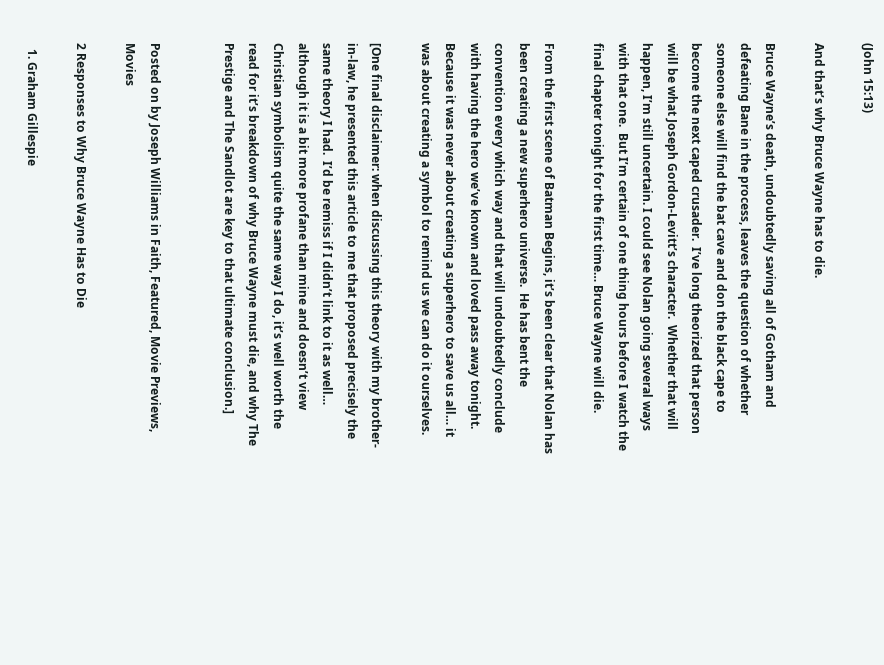(John 15:13)

And that’s why Bruce Wayne has to die.

Bruce Wayne’s death, undoubtedly saving all of Gotham and defeating Bane in the process, leaves the question of whether someone else will find the bat cave and don the black cape to become the next caped crusader.  I’ve long theorized that person will be what Joseph Gordon-Levitt’s character.  Whether that will happen, I’m still uncertain. I could see Nolan going several ways with that one.  But I’m certain of one thing hours before I watch the final chapter tonight for the first time… Bruce Wayne will die.

From the first scene of Batman Begins, it’s been clear that Nolan has been creating a new superhero universe.  He has bent the convention every which way and that will undoubtedly conclude with having the hero we’ve known and loved pass away tonight.  Because it was never about creating a superhero to save us all… it was about creating a symbol to remind us we can do it ourselves.

[One final disclaimer: when discussing this theory with my brother-in-law, he presented this article to me that proposed precisely the same theory I had.  I’d be remiss if I didn’t link to it as well… although it is a bit more profane than mine and doesn’t view Christian symbolism quite the same way I do, it’s well worth the read for it’s breakdown of why Bruce Wayne must die, and why The Prestige and The Sandlot are key to that ultimate conclusion.]


Posted on by Joseph Williams in Faith, Featured, Movie Previews, Movies

2 Responses to Why Bruce Wayne Has to Die

  1. Graham Gillespie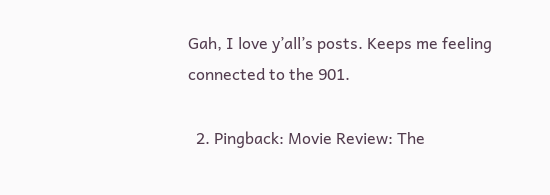Gah, I love y’all’s posts. Keeps me feeling connected to the 901.

  2. Pingback: Movie Review: The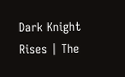Dark Knight Rises | The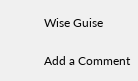Wise Guise

Add a Comment